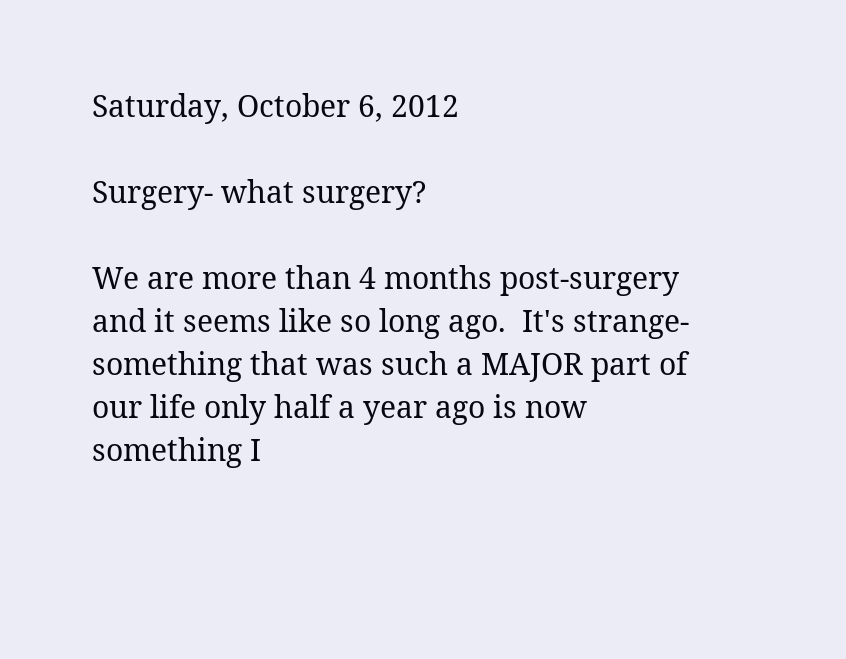Saturday, October 6, 2012

Surgery- what surgery?

We are more than 4 months post-surgery and it seems like so long ago.  It's strange- something that was such a MAJOR part of our life only half a year ago is now something I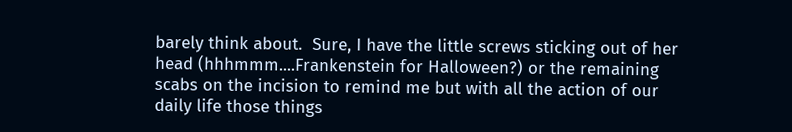barely think about.  Sure, I have the little screws sticking out of her head (hhhmmm....Frankenstein for Halloween?) or the remaining scabs on the incision to remind me but with all the action of our daily life those things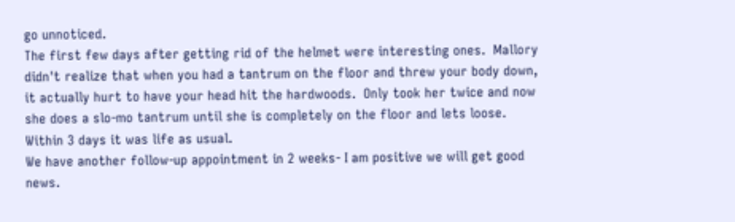go unnoticed.
The first few days after getting rid of the helmet were interesting ones.  Mallory didn't realize that when you had a tantrum on the floor and threw your body down, it actually hurt to have your head hit the hardwoods.  Only took her twice and now she does a slo-mo tantrum until she is completely on the floor and lets loose.  Within 3 days it was life as usual.
We have another follow-up appointment in 2 weeks- I am positive we will get good news.